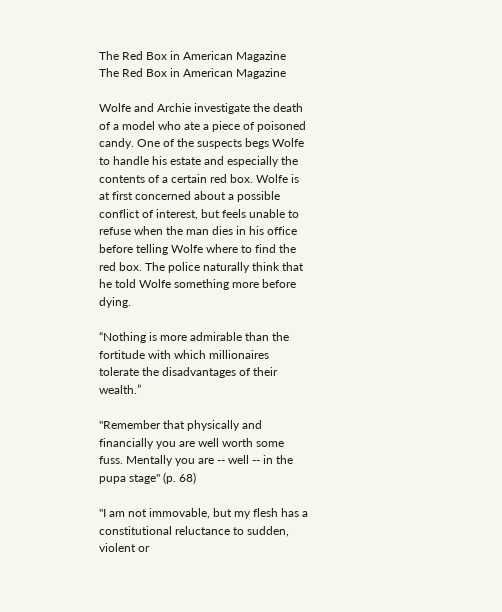The Red Box in American Magazine
The Red Box in American Magazine

Wolfe and Archie investigate the death of a model who ate a piece of poisoned candy. One of the suspects begs Wolfe to handle his estate and especially the contents of a certain red box. Wolfe is at first concerned about a possible conflict of interest, but feels unable to refuse when the man dies in his office before telling Wolfe where to find the red box. The police naturally think that he told Wolfe something more before dying.

“Nothing is more admirable than the fortitude with which millionaires tolerate the disadvantages of their wealth.”

"Remember that physically and financially you are well worth some fuss. Mentally you are -- well -- in the pupa stage" (p. 68)

"I am not immovable, but my flesh has a constitutional reluctance to sudden, violent or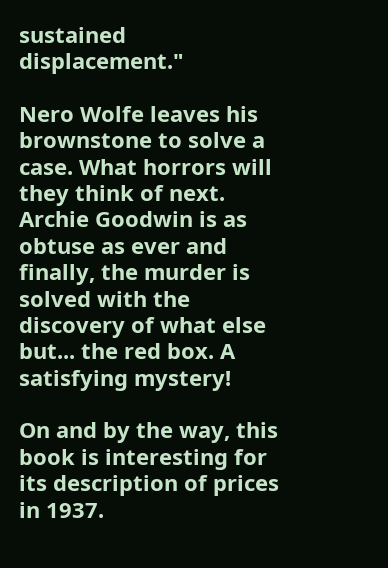sustained displacement."

Nero Wolfe leaves his brownstone to solve a case. What horrors will they think of next. Archie Goodwin is as obtuse as ever and finally, the murder is solved with the discovery of what else but... the red box. A satisfying mystery!

On and by the way, this book is interesting for its description of prices in 1937.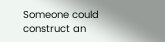Someone could construct an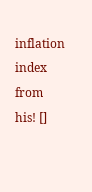inflation index from his! []